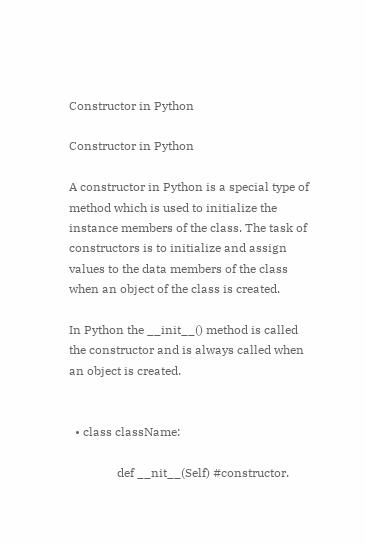Constructor in Python

Constructor in Python

A constructor in Python is a special type of method which is used to initialize the instance members of the class. The task of constructors is to initialize and assign values to the data members of the class when an object of the class is created.

In Python the __init__() method is called the constructor and is always called when an object is created.


  • class className:

                def __nit__(Self) #constructor.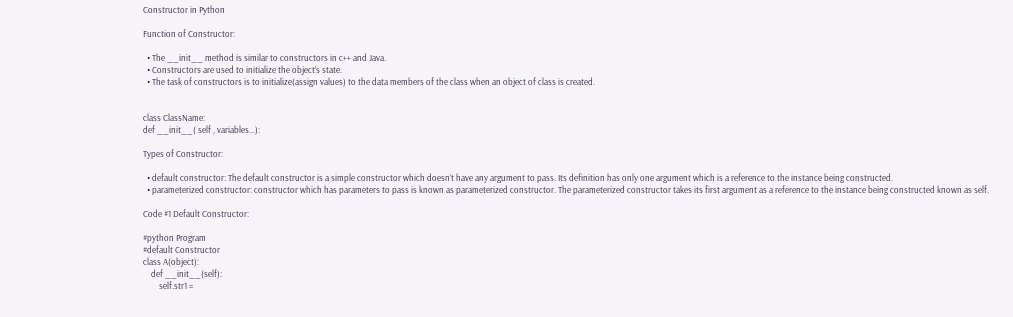Constructor in Python

Function of Constructor:

  • The __init__ method is similar to constructors in c++ and Java.
  • Constructors are used to initialize the object’s state.
  • The task of constructors is to initialize(assign values) to the data members of the class when an object of class is created.


class ClassName:
def __init__( self , variables...):

Types of Constructor:

  • default constructor: The default constructor is a simple constructor which doesn’t have any argument to pass. Its definition has only one argument which is a reference to the instance being constructed.
  • parameterized constructor: constructor which has parameters to pass is known as parameterized constructor. The parameterized constructor takes its first argument as a reference to the instance being constructed known as self.

Code #1 Default Constructor:

#python Program
#default Constructor
class A(object):
    def __init__(self):
        self.str1 =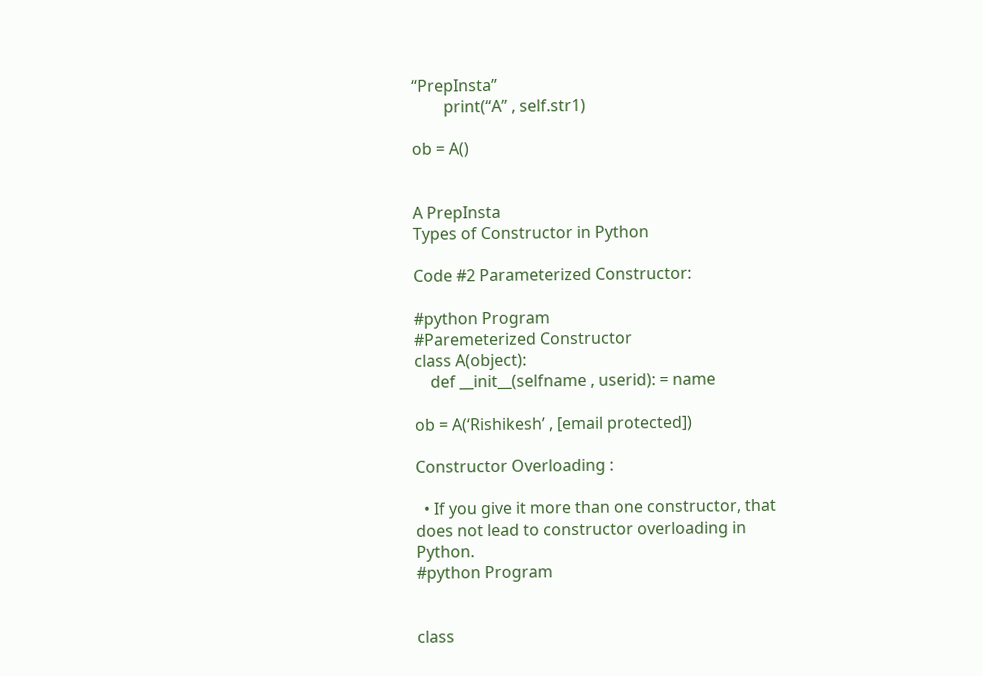“PrepInsta”
        print(“A” , self.str1)

ob = A()


A PrepInsta
Types of Constructor in Python

Code #2 Parameterized Constructor:

#python Program
#Paremeterized Constructor
class A(object):
    def __init__(selfname , userid): = name

ob = A(‘Rishikesh’ , [email protected])

Constructor Overloading :

  • If you give it more than one constructor, that does not lead to constructor overloading in Python.
#python Program


class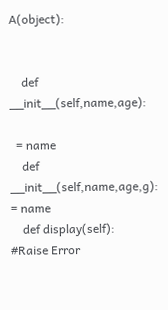A(object):


    def __init__(self,name,age):

  = name
    def __init__(self,name,age,g): = name
    def display(self):
#Raise Error